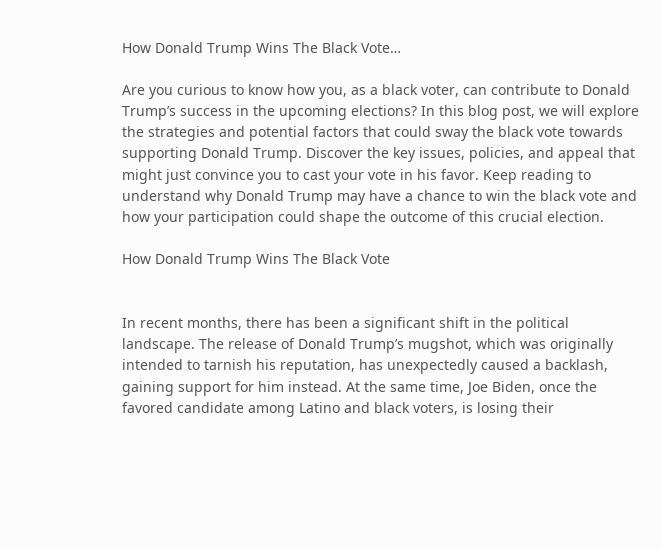How Donald Trump Wins The Black Vote…

Are you curious to know how you, as a black voter, can contribute to Donald Trump’s success in the upcoming elections? In this blog post, we will explore the strategies and potential factors that could sway the black vote towards supporting Donald Trump. Discover the key issues, policies, and appeal that might just convince you to cast your vote in his favor. Keep reading to understand why Donald Trump may have a chance to win the black vote and how your participation could shape the outcome of this crucial election.

How Donald Trump Wins The Black Vote


In recent months, there has been a significant shift in the political landscape. The release of Donald Trump’s mugshot, which was originally intended to tarnish his reputation, has unexpectedly caused a backlash, gaining support for him instead. At the same time, Joe Biden, once the favored candidate among Latino and black voters, is losing their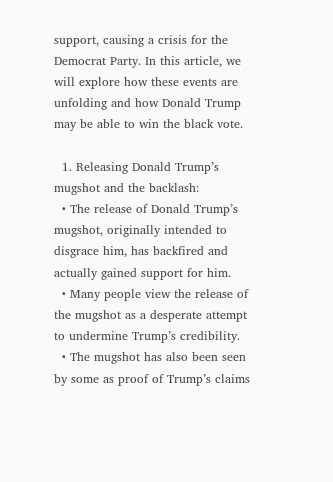support, causing a crisis for the Democrat Party. In this article, we will explore how these events are unfolding and how Donald Trump may be able to win the black vote.

  1. Releasing Donald Trump’s mugshot and the backlash:
  • The release of Donald Trump’s mugshot, originally intended to disgrace him, has backfired and actually gained support for him.
  • Many people view the release of the mugshot as a desperate attempt to undermine Trump’s credibility.
  • The mugshot has also been seen by some as proof of Trump’s claims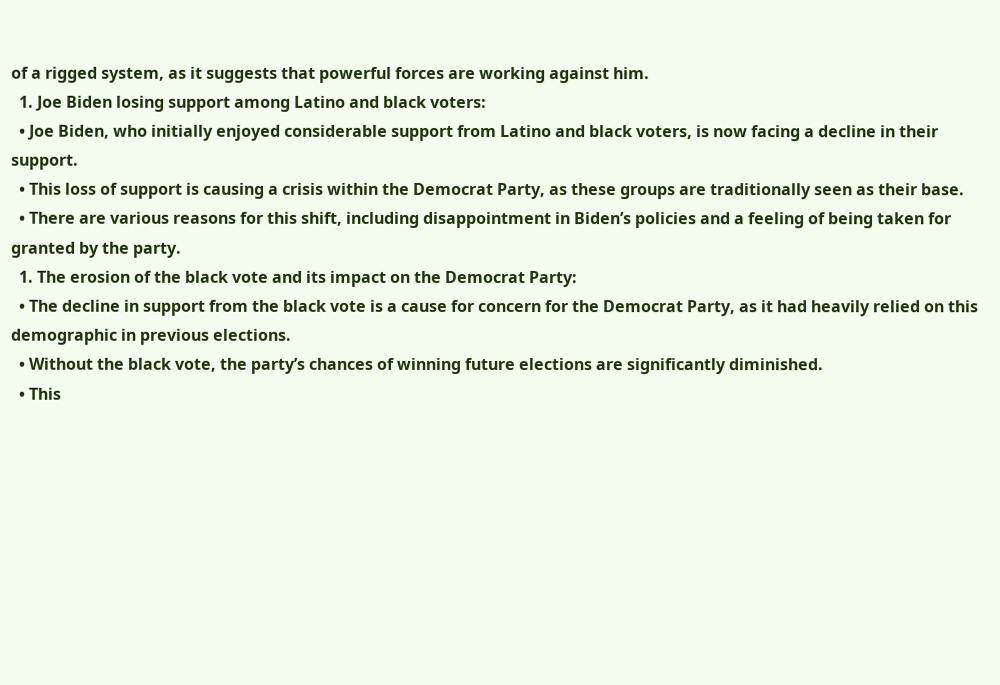of a rigged system, as it suggests that powerful forces are working against him.
  1. Joe Biden losing support among Latino and black voters:
  • Joe Biden, who initially enjoyed considerable support from Latino and black voters, is now facing a decline in their support.
  • This loss of support is causing a crisis within the Democrat Party, as these groups are traditionally seen as their base.
  • There are various reasons for this shift, including disappointment in Biden’s policies and a feeling of being taken for granted by the party.
  1. The erosion of the black vote and its impact on the Democrat Party:
  • The decline in support from the black vote is a cause for concern for the Democrat Party, as it had heavily relied on this demographic in previous elections.
  • Without the black vote, the party’s chances of winning future elections are significantly diminished.
  • This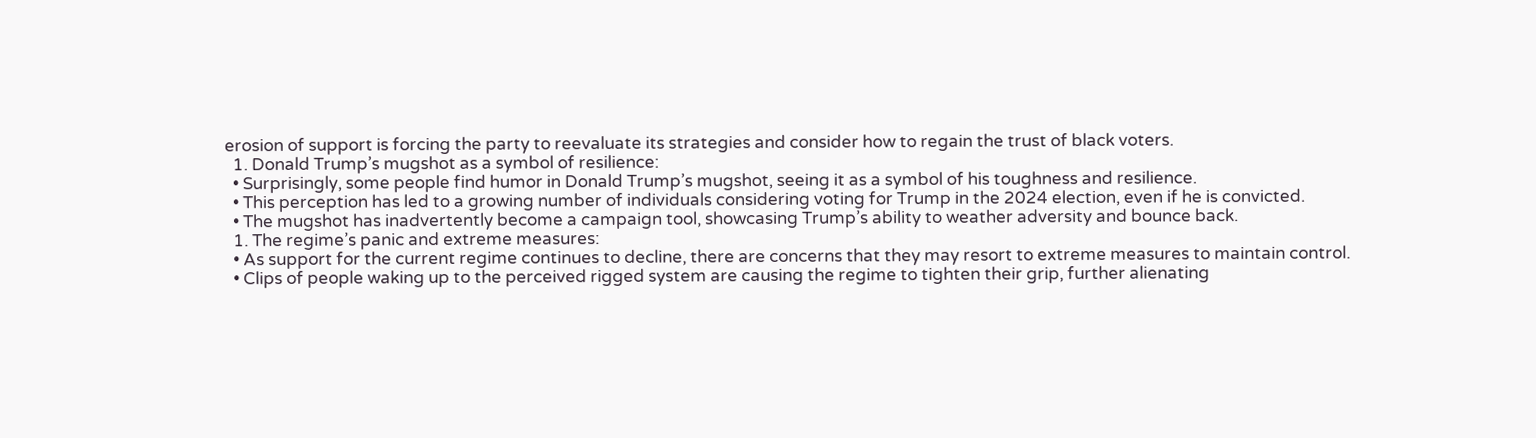erosion of support is forcing the party to reevaluate its strategies and consider how to regain the trust of black voters.
  1. Donald Trump’s mugshot as a symbol of resilience:
  • Surprisingly, some people find humor in Donald Trump’s mugshot, seeing it as a symbol of his toughness and resilience.
  • This perception has led to a growing number of individuals considering voting for Trump in the 2024 election, even if he is convicted.
  • The mugshot has inadvertently become a campaign tool, showcasing Trump’s ability to weather adversity and bounce back.
  1. The regime’s panic and extreme measures:
  • As support for the current regime continues to decline, there are concerns that they may resort to extreme measures to maintain control.
  • Clips of people waking up to the perceived rigged system are causing the regime to tighten their grip, further alienating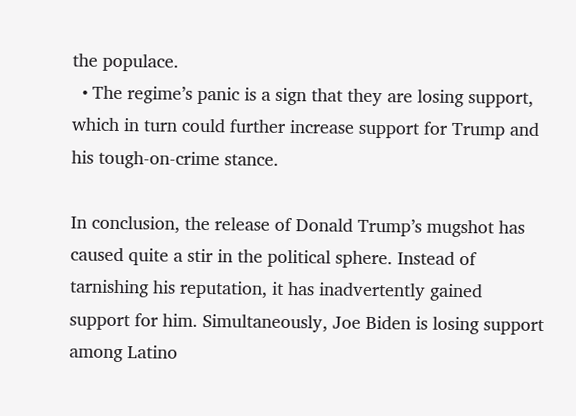the populace.
  • The regime’s panic is a sign that they are losing support, which in turn could further increase support for Trump and his tough-on-crime stance.

In conclusion, the release of Donald Trump’s mugshot has caused quite a stir in the political sphere. Instead of tarnishing his reputation, it has inadvertently gained support for him. Simultaneously, Joe Biden is losing support among Latino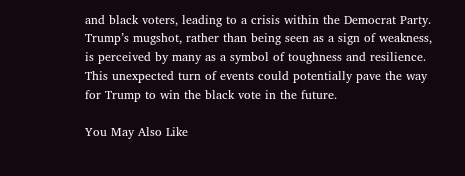and black voters, leading to a crisis within the Democrat Party. Trump’s mugshot, rather than being seen as a sign of weakness, is perceived by many as a symbol of toughness and resilience. This unexpected turn of events could potentially pave the way for Trump to win the black vote in the future.

You May Also Like